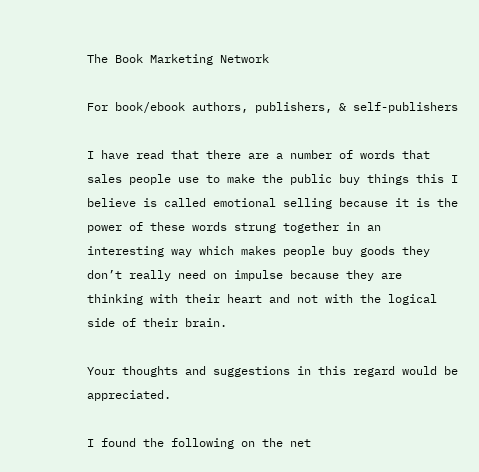The Book Marketing Network

For book/ebook authors, publishers, & self-publishers

I have read that there are a number of words that sales people use to make the public buy things this I believe is called emotional selling because it is the power of these words strung together in an interesting way which makes people buy goods they don’t really need on impulse because they are thinking with their heart and not with the logical side of their brain.

Your thoughts and suggestions in this regard would be appreciated.

I found the following on the net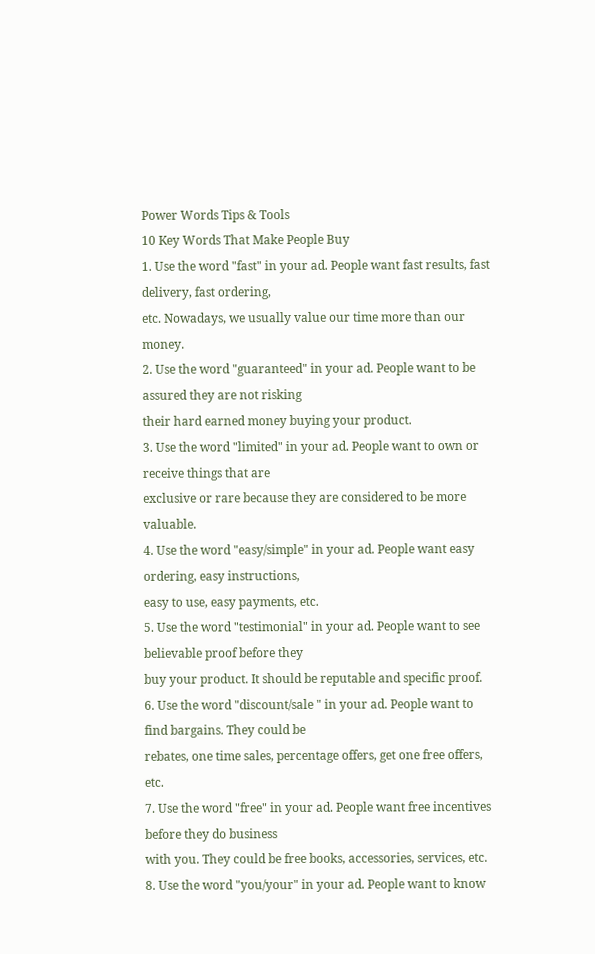Power Words Tips & Tools
10 Key Words That Make People Buy
1. Use the word "fast" in your ad. People want fast results, fast delivery, fast ordering,
etc. Nowadays, we usually value our time more than our money.
2. Use the word "guaranteed" in your ad. People want to be assured they are not risking
their hard earned money buying your product.
3. Use the word "limited" in your ad. People want to own or receive things that are
exclusive or rare because they are considered to be more valuable.
4. Use the word "easy/simple" in your ad. People want easy ordering, easy instructions,
easy to use, easy payments, etc.
5. Use the word "testimonial" in your ad. People want to see believable proof before they
buy your product. It should be reputable and specific proof.
6. Use the word "discount/sale " in your ad. People want to find bargains. They could be
rebates, one time sales, percentage offers, get one free offers, etc.
7. Use the word "free" in your ad. People want free incentives before they do business
with you. They could be free books, accessories, services, etc.
8. Use the word "you/your" in your ad. People want to know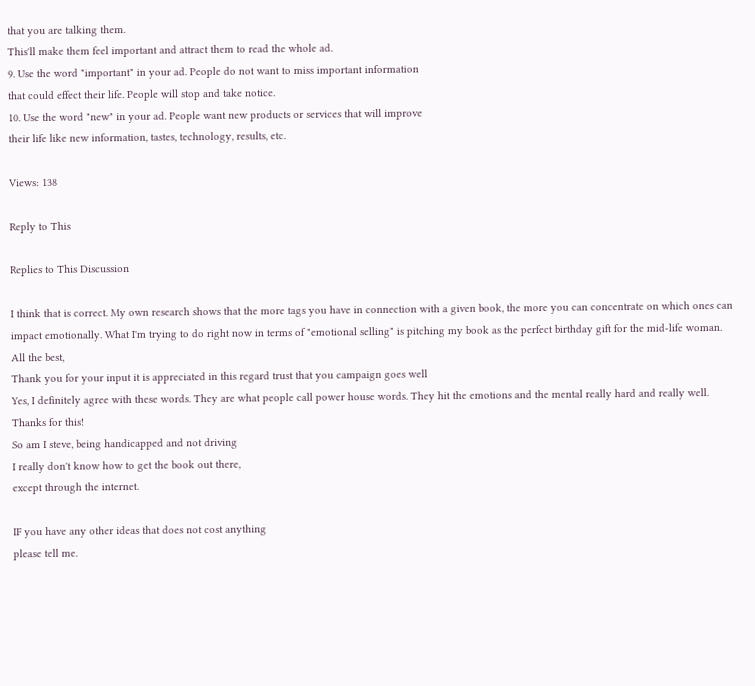that you are talking them.
This'll make them feel important and attract them to read the whole ad.
9. Use the word "important" in your ad. People do not want to miss important information
that could effect their life. People will stop and take notice.
10. Use the word "new" in your ad. People want new products or services that will improve
their life like new information, tastes, technology, results, etc.

Views: 138

Reply to This

Replies to This Discussion

I think that is correct. My own research shows that the more tags you have in connection with a given book, the more you can concentrate on which ones can impact emotionally. What I'm trying to do right now in terms of "emotional selling" is pitching my book as the perfect birthday gift for the mid-life woman.
All the best,
Thank you for your input it is appreciated in this regard trust that you campaign goes well
Yes, I definitely agree with these words. They are what people call power house words. They hit the emotions and the mental really hard and really well. Thanks for this!
So am I steve, being handicapped and not driving
I really don't know how to get the book out there,
except through the internet.

IF you have any other ideas that does not cost anything
please tell me.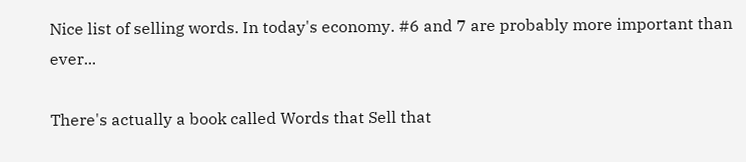Nice list of selling words. In today's economy. #6 and 7 are probably more important than ever...

There's actually a book called Words that Sell that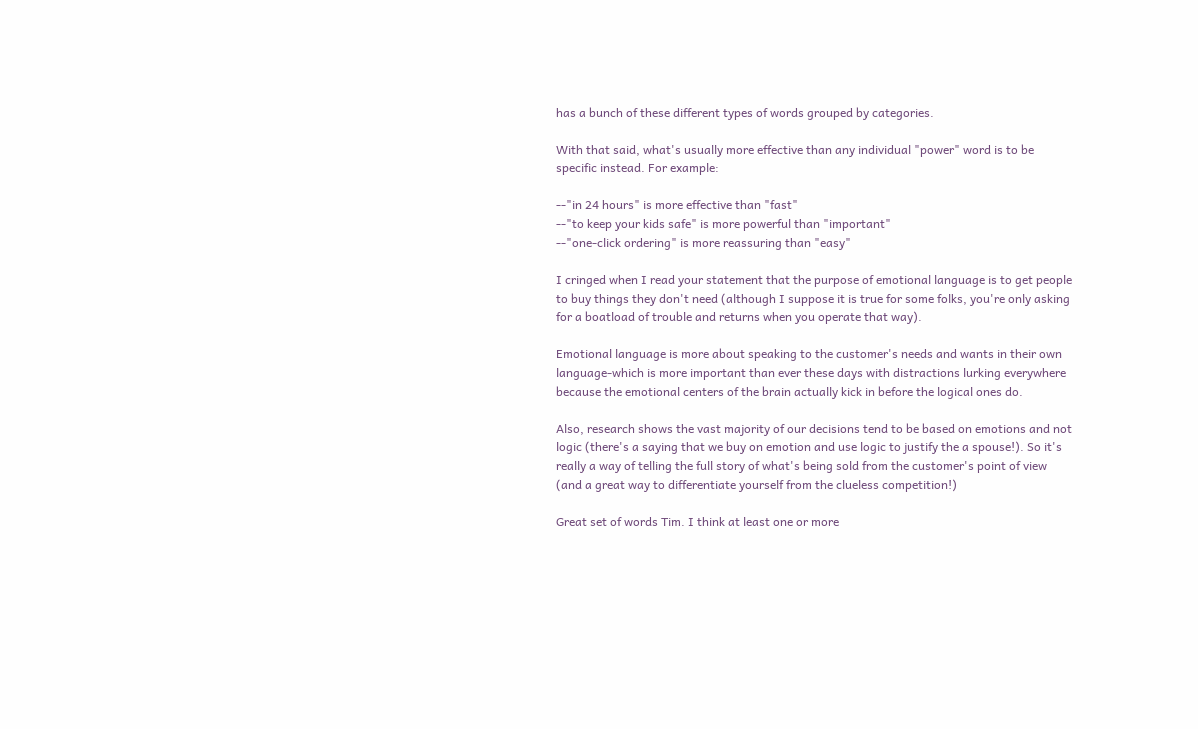has a bunch of these different types of words grouped by categories.

With that said, what's usually more effective than any individual "power" word is to be specific instead. For example:

--"in 24 hours" is more effective than "fast"
--"to keep your kids safe" is more powerful than "important"
--"one-click ordering" is more reassuring than "easy"

I cringed when I read your statement that the purpose of emotional language is to get people to buy things they don't need (although I suppose it is true for some folks, you're only asking for a boatload of trouble and returns when you operate that way).

Emotional language is more about speaking to the customer's needs and wants in their own language-which is more important than ever these days with distractions lurking everywhere because the emotional centers of the brain actually kick in before the logical ones do.

Also, research shows the vast majority of our decisions tend to be based on emotions and not logic (there's a saying that we buy on emotion and use logic to justify the a spouse!). So it's really a way of telling the full story of what's being sold from the customer's point of view (and a great way to differentiate yourself from the clueless competition!)

Great set of words Tim. I think at least one or more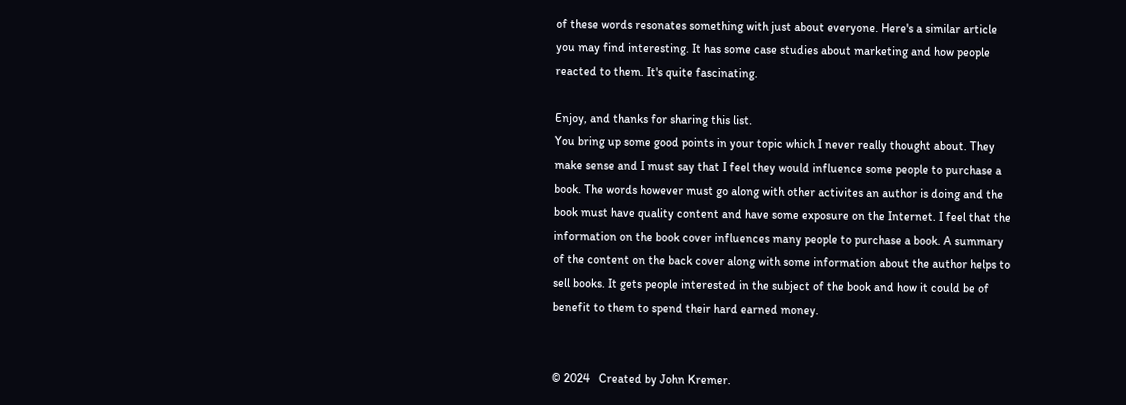of these words resonates something with just about everyone. Here's a similar article you may find interesting. It has some case studies about marketing and how people reacted to them. It's quite fascinating.

Enjoy, and thanks for sharing this list.
You bring up some good points in your topic which I never really thought about. They make sense and I must say that I feel they would influence some people to purchase a book. The words however must go along with other activites an author is doing and the book must have quality content and have some exposure on the Internet. I feel that the information on the book cover influences many people to purchase a book. A summary of the content on the back cover along with some information about the author helps to sell books. It gets people interested in the subject of the book and how it could be of benefit to them to spend their hard earned money.


© 2024   Created by John Kremer.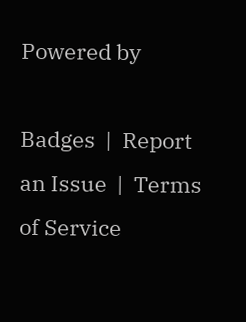Powered by

Badges  |  Report an Issue  |  Terms of Service